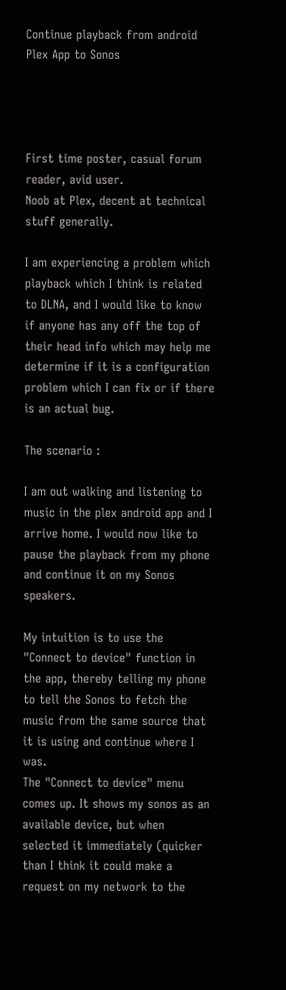Continue playback from android Plex App to Sonos




First time poster, casual forum reader, avid user.
Noob at Plex, decent at technical stuff generally.

I am experiencing a problem which playback which I think is related to DLNA, and I would like to know if anyone has any off the top of their head info which may help me determine if it is a configuration problem which I can fix or if there is an actual bug.

The scenario :

I am out walking and listening to music in the plex android app and I arrive home. I would now like to pause the playback from my phone and continue it on my Sonos speakers.

My intuition is to use the "Connect to device" function in the app, thereby telling my phone to tell the Sonos to fetch the music from the same source that it is using and continue where I was.
The "Connect to device" menu comes up. It shows my sonos as an available device, but when selected it immediately (quicker than I think it could make a request on my network to the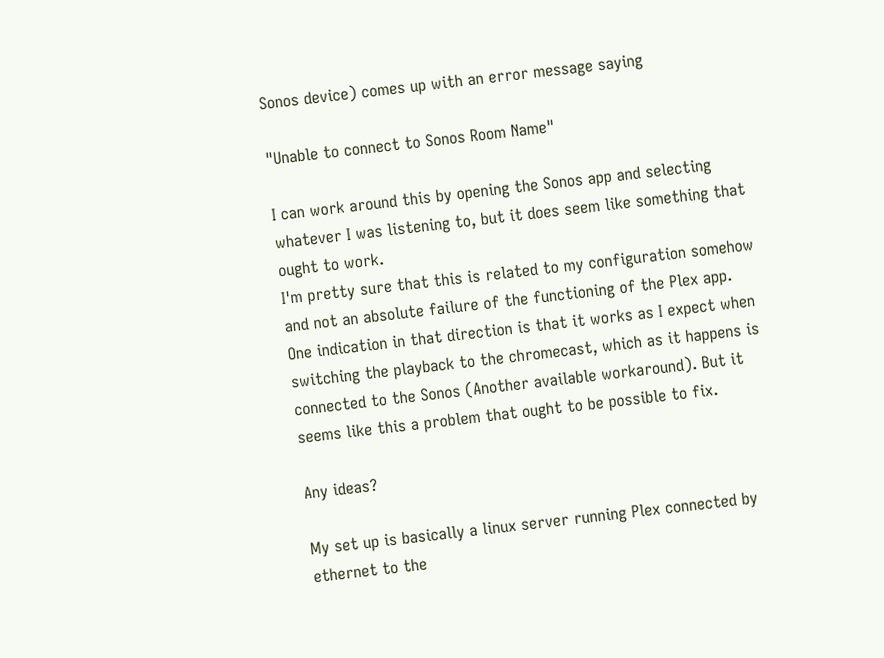Sonos device) comes up with an error message saying

"Unable to connect to Sonos Room Name"

I can work around this by opening the Sonos app and selecting whatever I was listening to, but it does seem like something that ought to work.
I'm pretty sure that this is related to my configuration somehow and not an absolute failure of the functioning of the Plex app. One indication in that direction is that it works as I expect when switching the playback to the chromecast, which as it happens is connected to the Sonos (Another available workaround). But it seems like this a problem that ought to be possible to fix.

Any ideas?

My set up is basically a linux server running Plex connected by ethernet to the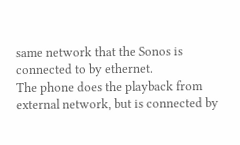same network that the Sonos is connected to by ethernet.
The phone does the playback from external network, but is connected by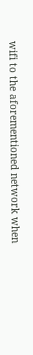wifi to the aforementioned network when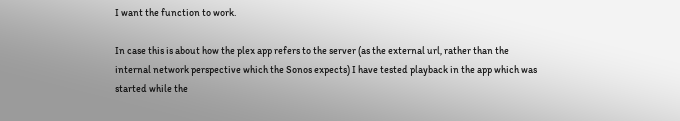I want the function to work.

In case this is about how the plex app refers to the server (as the external url, rather than the internal network perspective which the Sonos expects) I have tested playback in the app which was started while the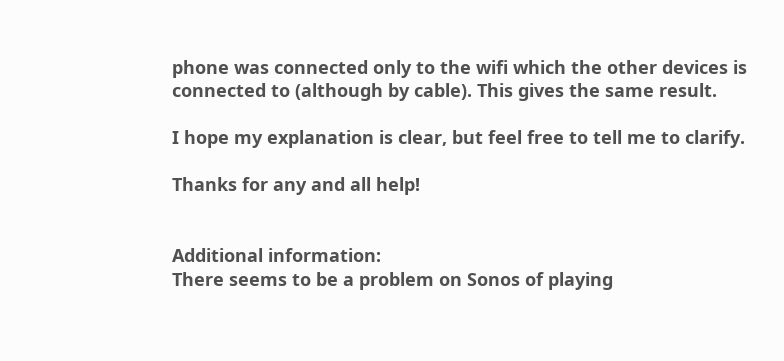phone was connected only to the wifi which the other devices is connected to (although by cable). This gives the same result.

I hope my explanation is clear, but feel free to tell me to clarify.

Thanks for any and all help!


Additional information:
There seems to be a problem on Sonos of playing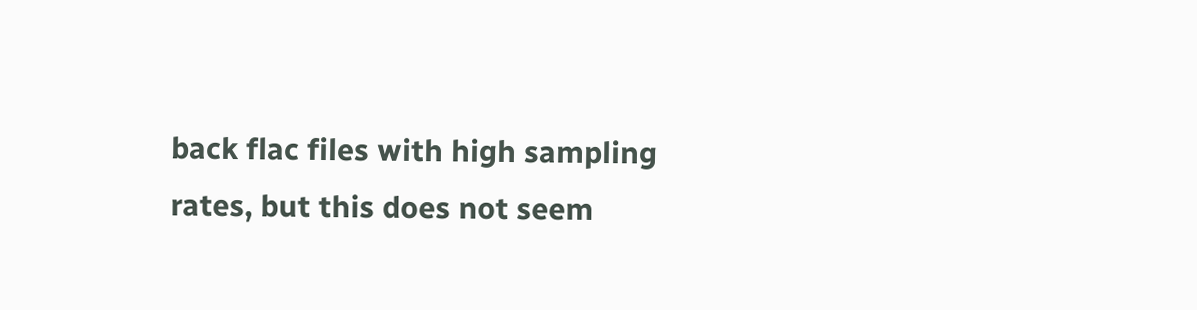back flac files with high sampling rates, but this does not seem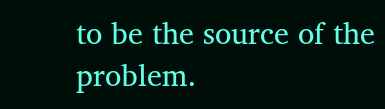to be the source of the problem.